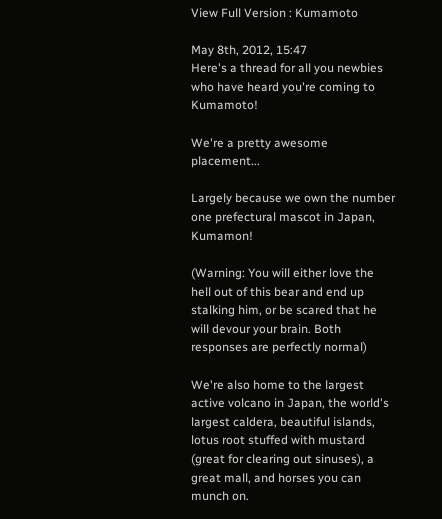View Full Version : Kumamoto

May 8th, 2012, 15:47
Here's a thread for all you newbies who have heard you're coming to Kumamoto!

We're a pretty awesome placement...

Largely because we own the number one prefectural mascot in Japan, Kumamon!

(Warning: You will either love the hell out of this bear and end up stalking him, or be scared that he will devour your brain. Both responses are perfectly normal)

We're also home to the largest active volcano in Japan, the world's largest caldera, beautiful islands, lotus root stuffed with mustard (great for clearing out sinuses), a great mall, and horses you can munch on.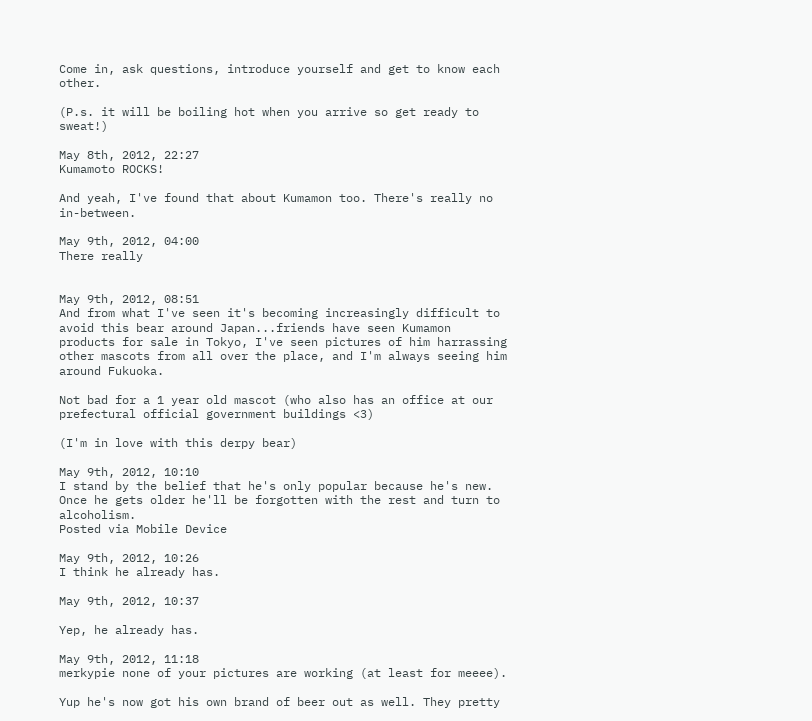Come in, ask questions, introduce yourself and get to know each other.

(P.s. it will be boiling hot when you arrive so get ready to sweat!)

May 8th, 2012, 22:27
Kumamoto ROCKS!

And yeah, I've found that about Kumamon too. There's really no in-between.

May 9th, 2012, 04:00
There really


May 9th, 2012, 08:51
And from what I've seen it's becoming increasingly difficult to avoid this bear around Japan...friends have seen Kumamon products for sale in Tokyo, I've seen pictures of him harrassing other mascots from all over the place, and I'm always seeing him around Fukuoka.

Not bad for a 1 year old mascot (who also has an office at our prefectural official government buildings <3)

(I'm in love with this derpy bear)

May 9th, 2012, 10:10
I stand by the belief that he's only popular because he's new. Once he gets older he'll be forgotten with the rest and turn to alcoholism.
Posted via Mobile Device

May 9th, 2012, 10:26
I think he already has.

May 9th, 2012, 10:37

Yep, he already has.

May 9th, 2012, 11:18
merkypie none of your pictures are working (at least for meeee).

Yup he's now got his own brand of beer out as well. They pretty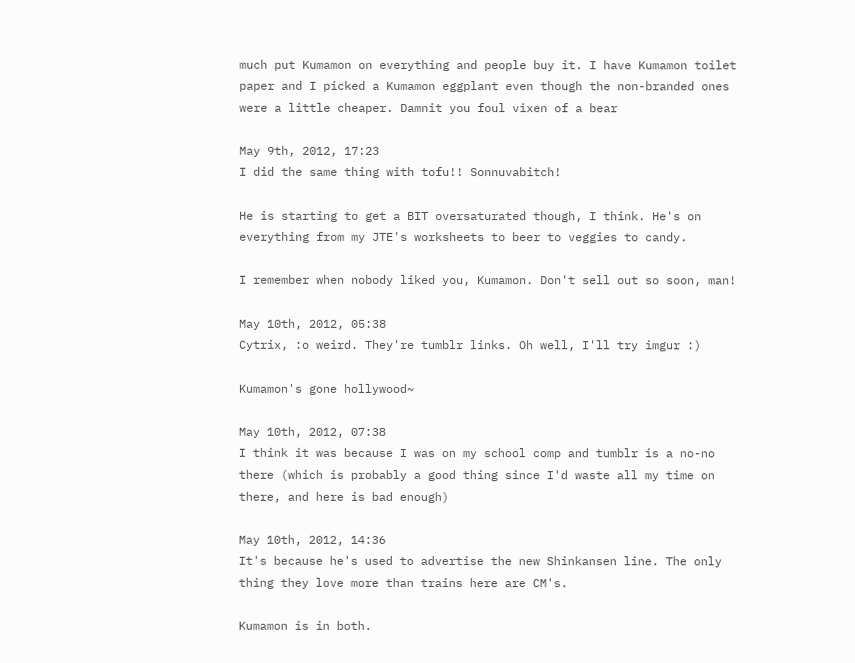much put Kumamon on everything and people buy it. I have Kumamon toilet paper and I picked a Kumamon eggplant even though the non-branded ones were a little cheaper. Damnit you foul vixen of a bear

May 9th, 2012, 17:23
I did the same thing with tofu!! Sonnuvabitch!

He is starting to get a BIT oversaturated though, I think. He's on everything from my JTE's worksheets to beer to veggies to candy.

I remember when nobody liked you, Kumamon. Don't sell out so soon, man!

May 10th, 2012, 05:38
Cytrix, :o weird. They're tumblr links. Oh well, I'll try imgur :)

Kumamon's gone hollywood~

May 10th, 2012, 07:38
I think it was because I was on my school comp and tumblr is a no-no there (which is probably a good thing since I'd waste all my time on there, and here is bad enough)

May 10th, 2012, 14:36
It's because he's used to advertise the new Shinkansen line. The only thing they love more than trains here are CM's.

Kumamon is in both.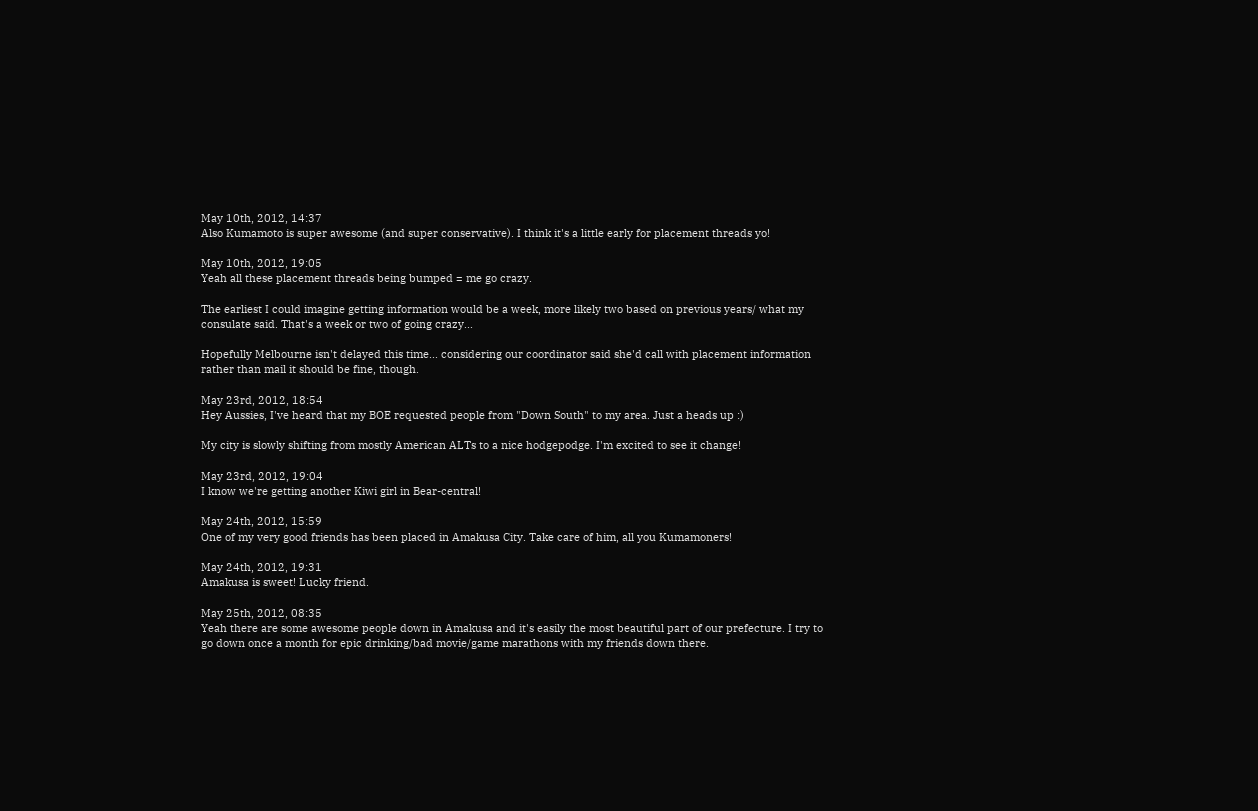May 10th, 2012, 14:37
Also Kumamoto is super awesome (and super conservative). I think it's a little early for placement threads yo!

May 10th, 2012, 19:05
Yeah all these placement threads being bumped = me go crazy.

The earliest I could imagine getting information would be a week, more likely two based on previous years/ what my consulate said. That's a week or two of going crazy...

Hopefully Melbourne isn't delayed this time... considering our coordinator said she'd call with placement information rather than mail it should be fine, though.

May 23rd, 2012, 18:54
Hey Aussies, I've heard that my BOE requested people from "Down South" to my area. Just a heads up :)

My city is slowly shifting from mostly American ALTs to a nice hodgepodge. I'm excited to see it change!

May 23rd, 2012, 19:04
I know we're getting another Kiwi girl in Bear-central!

May 24th, 2012, 15:59
One of my very good friends has been placed in Amakusa City. Take care of him, all you Kumamoners!

May 24th, 2012, 19:31
Amakusa is sweet! Lucky friend.

May 25th, 2012, 08:35
Yeah there are some awesome people down in Amakusa and it's easily the most beautiful part of our prefecture. I try to go down once a month for epic drinking/bad movie/game marathons with my friends down there.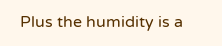Plus the humidity is a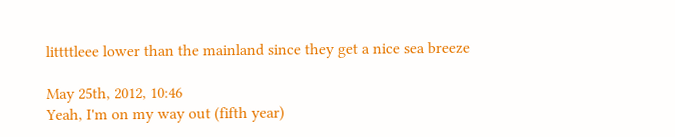littttleee lower than the mainland since they get a nice sea breeze

May 25th, 2012, 10:46
Yeah, I'm on my way out (fifth year)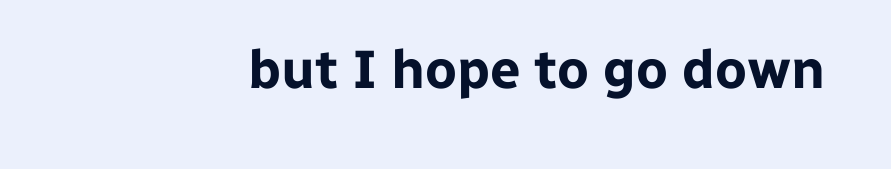but I hope to go down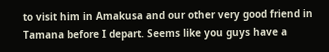to visit him in Amakusa and our other very good friend in Tamana before I depart. Seems like you guys have a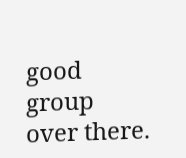good group over there.